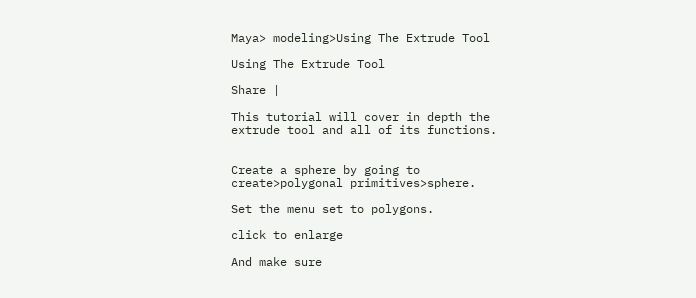Maya> modeling>Using The Extrude Tool

Using The Extrude Tool

Share |

This tutorial will cover in depth the extrude tool and all of its functions.


Create a sphere by going to create>polygonal primitives>sphere.

Set the menu set to polygons.

click to enlarge

And make sure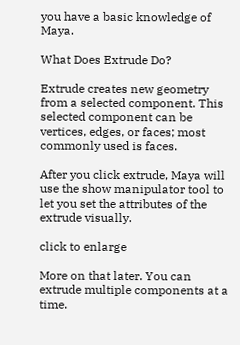you have a basic knowledge of Maya.

What Does Extrude Do?

Extrude creates new geometry from a selected component. This selected component can be vertices, edges, or faces; most commonly used is faces.

After you click extrude, Maya will use the show manipulator tool to let you set the attributes of the extrude visually.

click to enlarge

More on that later. You can extrude multiple components at a time.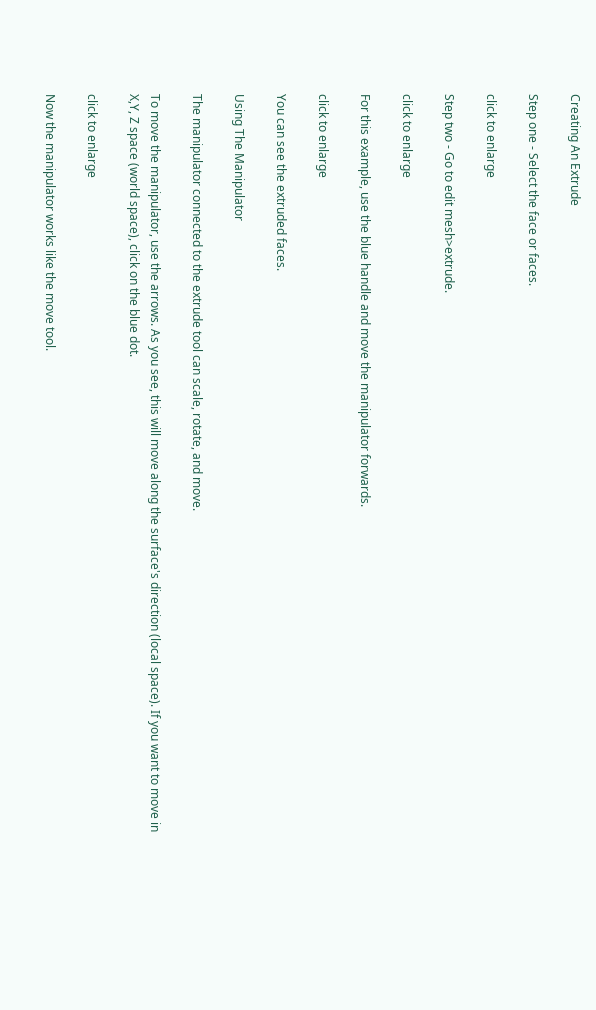Creating An Extrude

Step one - Select the face or faces.

click to enlarge

Step two - Go to edit mesh>extrude.

click to enlarge

For this example, use the blue handle and move the manipulator forwards.

click to enlarge

You can see the extruded faces.

Using The Manipulator

The manipulator connected to the extrude tool can scale, rotate, and move.

To move the manipulator, use the arrows. As you see, this will move along the surface's direction (local space). If you want to move in X,Y, Z space (world space), click on the blue dot.

click to enlarge

Now the manipulator works like the move tool.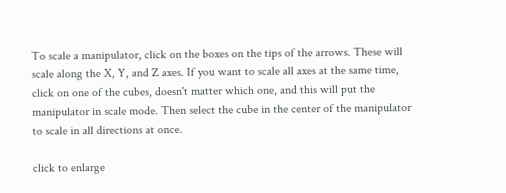To scale a manipulator, click on the boxes on the tips of the arrows. These will scale along the X, Y, and Z axes. If you want to scale all axes at the same time, click on one of the cubes, doesn't matter which one, and this will put the manipulator in scale mode. Then select the cube in the center of the manipulator to scale in all directions at once.

click to enlarge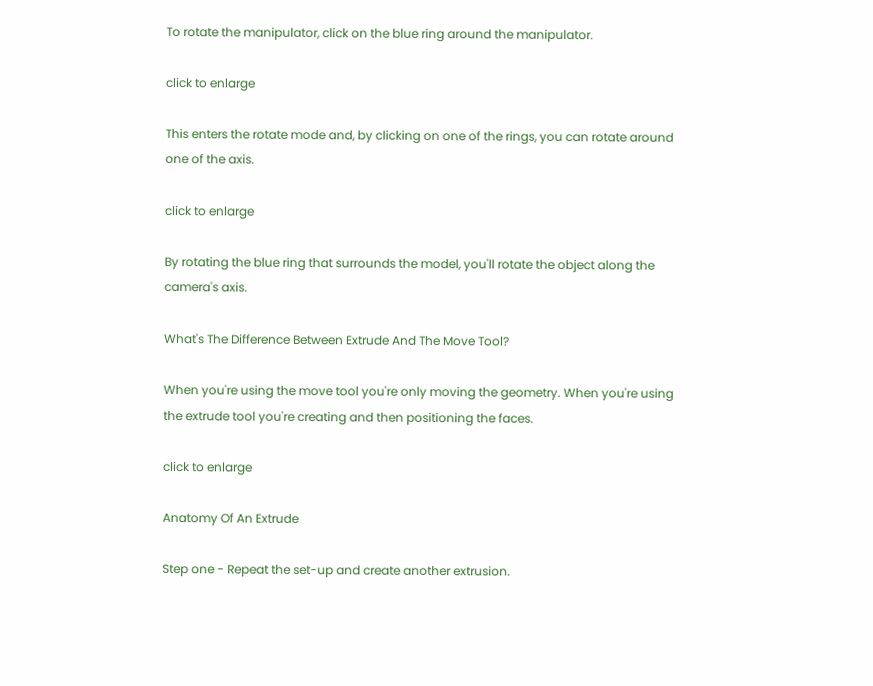To rotate the manipulator, click on the blue ring around the manipulator.

click to enlarge

This enters the rotate mode and, by clicking on one of the rings, you can rotate around one of the axis.

click to enlarge

By rotating the blue ring that surrounds the model, you'll rotate the object along the camera's axis.

What's The Difference Between Extrude And The Move Tool?

When you're using the move tool you're only moving the geometry. When you're using the extrude tool you're creating and then positioning the faces.

click to enlarge

Anatomy Of An Extrude

Step one - Repeat the set-up and create another extrusion.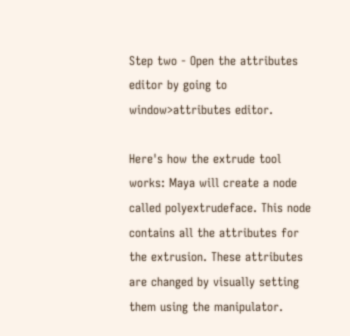Step two - Open the attributes editor by going to window>attributes editor.

Here's how the extrude tool works: Maya will create a node called polyextrudeface. This node contains all the attributes for the extrusion. These attributes are changed by visually setting them using the manipulator.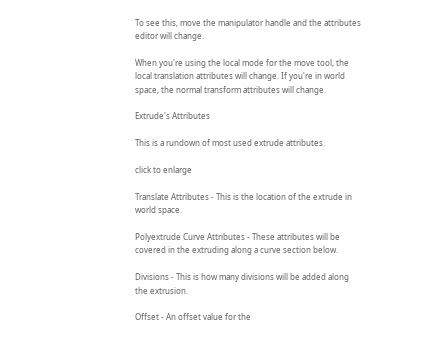To see this, move the manipulator handle and the attributes editor will change.

When you're using the local mode for the move tool, the local translation attributes will change. If you're in world space, the normal transform attributes will change.

Extrude's Attributes

This is a rundown of most used extrude attributes.

click to enlarge

Translate Attributes - This is the location of the extrude in world space.

Polyextrude Curve Attributes - These attributes will be covered in the extruding along a curve section below.

Divisions - This is how many divisions will be added along the extrusion.

Offset - An offset value for the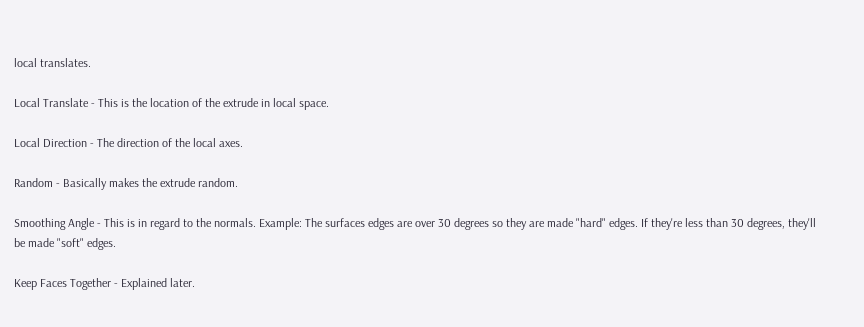local translates.

Local Translate - This is the location of the extrude in local space.

Local Direction - The direction of the local axes.

Random - Basically makes the extrude random.

Smoothing Angle - This is in regard to the normals. Example: The surfaces edges are over 30 degrees so they are made "hard" edges. If they're less than 30 degrees, they'll be made "soft" edges.

Keep Faces Together - Explained later.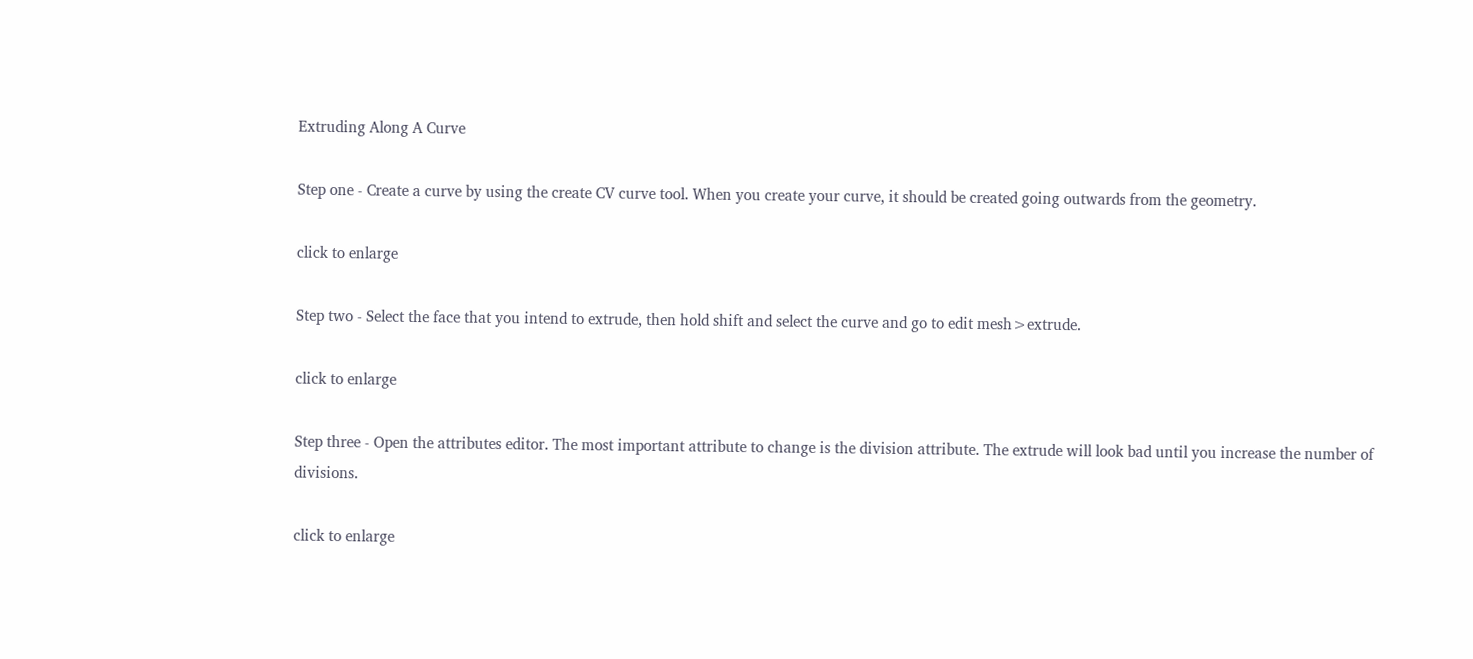Extruding Along A Curve

Step one - Create a curve by using the create CV curve tool. When you create your curve, it should be created going outwards from the geometry.

click to enlarge

Step two - Select the face that you intend to extrude, then hold shift and select the curve and go to edit mesh>extrude.

click to enlarge

Step three - Open the attributes editor. The most important attribute to change is the division attribute. The extrude will look bad until you increase the number of divisions.

click to enlarge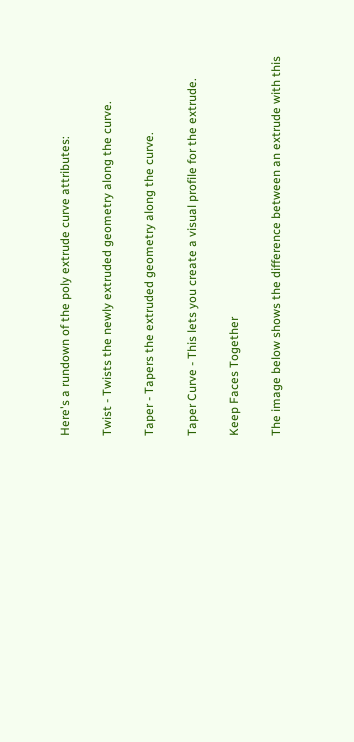Here's a rundown of the poly extrude curve attributes:

Twist - Twists the newly extruded geometry along the curve.

Taper - Tapers the extruded geometry along the curve.

Taper Curve - This lets you create a visual profile for the extrude.

Keep Faces Together

The image below shows the difference between an extrude with this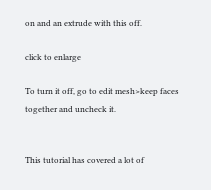on and an extrude with this off.

click to enlarge

To turn it off, go to edit mesh>keep faces together and uncheck it.


This tutorial has covered a lot of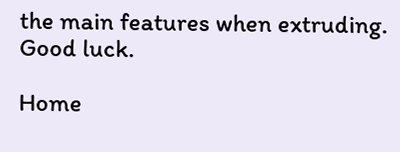the main features when extruding.
Good luck.

Home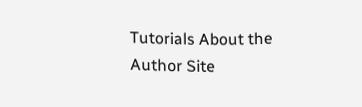Tutorials About the Author Site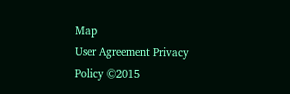Map
User Agreement Privacy Policy ©2015